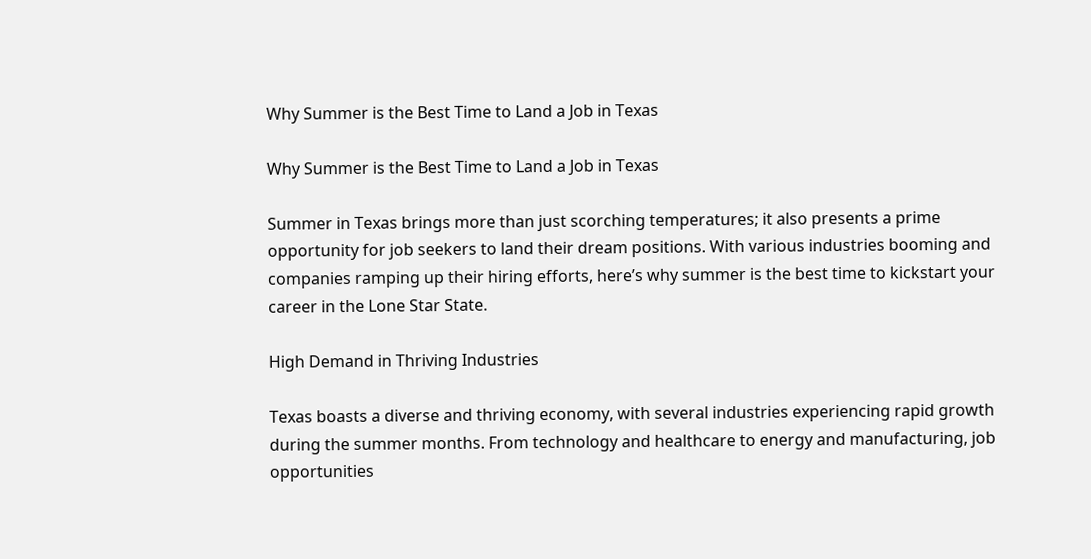Why Summer is the Best Time to Land a Job in Texas

Why Summer is the Best Time to Land a Job in Texas

Summer in Texas brings more than just scorching temperatures; it also presents a prime opportunity for job seekers to land their dream positions. With various industries booming and companies ramping up their hiring efforts, here’s why summer is the best time to kickstart your career in the Lone Star State.

High Demand in Thriving Industries

Texas boasts a diverse and thriving economy, with several industries experiencing rapid growth during the summer months. From technology and healthcare to energy and manufacturing, job opportunities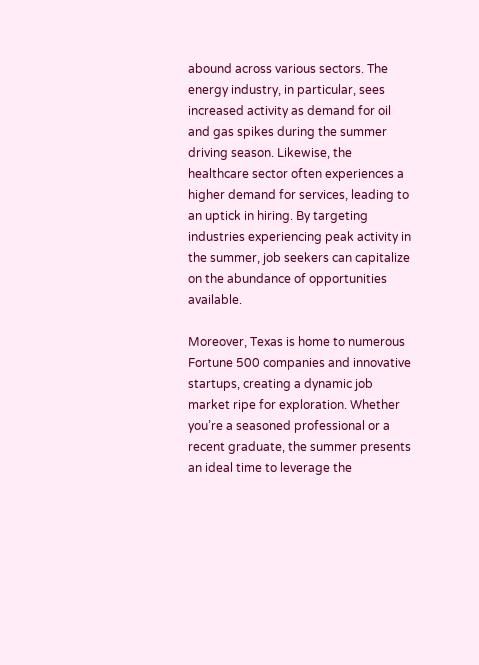abound across various sectors. The energy industry, in particular, sees increased activity as demand for oil and gas spikes during the summer driving season. Likewise, the healthcare sector often experiences a higher demand for services, leading to an uptick in hiring. By targeting industries experiencing peak activity in the summer, job seekers can capitalize on the abundance of opportunities available.

Moreover, Texas is home to numerous Fortune 500 companies and innovative startups, creating a dynamic job market ripe for exploration. Whether you’re a seasoned professional or a recent graduate, the summer presents an ideal time to leverage the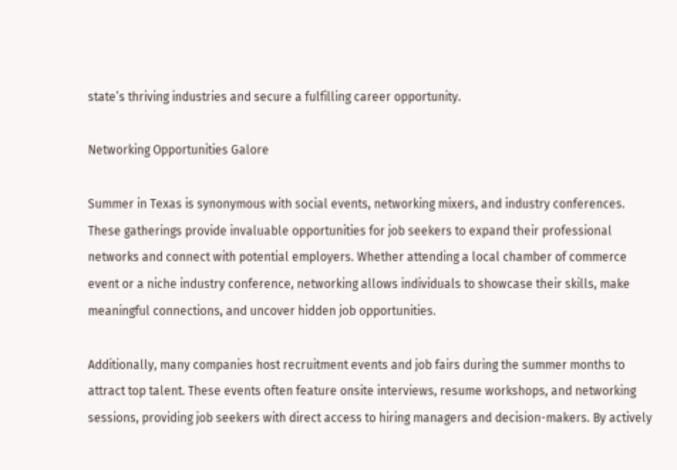state’s thriving industries and secure a fulfilling career opportunity.

Networking Opportunities Galore

Summer in Texas is synonymous with social events, networking mixers, and industry conferences. These gatherings provide invaluable opportunities for job seekers to expand their professional networks and connect with potential employers. Whether attending a local chamber of commerce event or a niche industry conference, networking allows individuals to showcase their skills, make meaningful connections, and uncover hidden job opportunities.

Additionally, many companies host recruitment events and job fairs during the summer months to attract top talent. These events often feature onsite interviews, resume workshops, and networking sessions, providing job seekers with direct access to hiring managers and decision-makers. By actively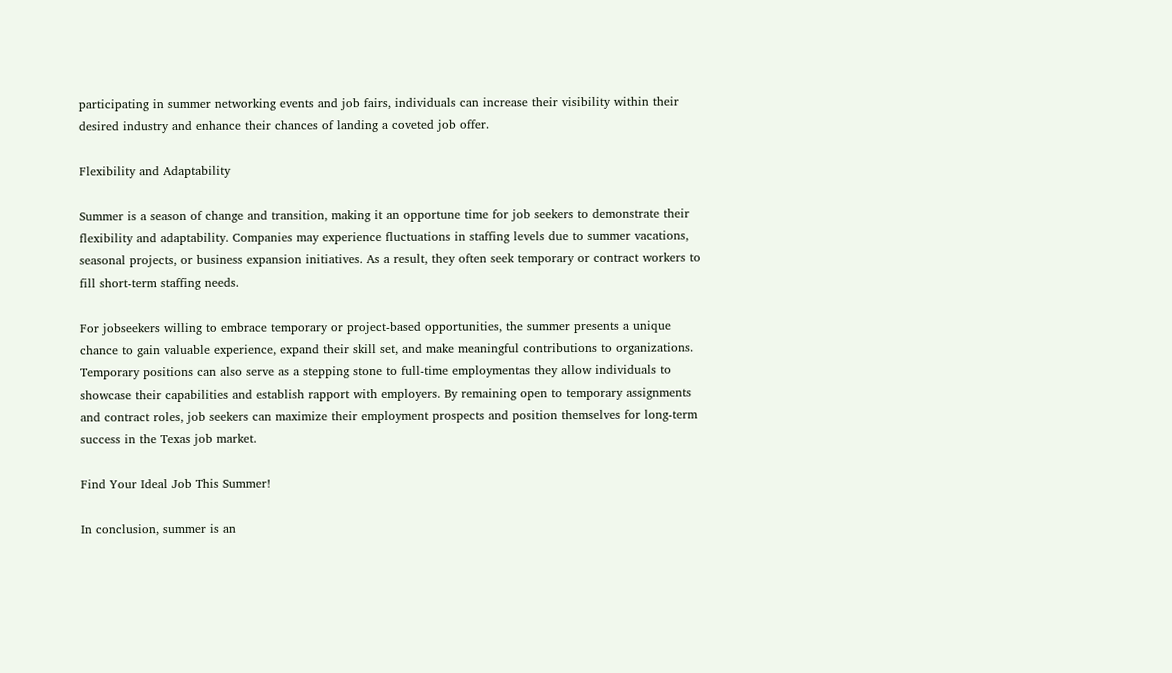participating in summer networking events and job fairs, individuals can increase their visibility within their desired industry and enhance their chances of landing a coveted job offer.

Flexibility and Adaptability

Summer is a season of change and transition, making it an opportune time for job seekers to demonstrate their flexibility and adaptability. Companies may experience fluctuations in staffing levels due to summer vacations, seasonal projects, or business expansion initiatives. As a result, they often seek temporary or contract workers to fill short-term staffing needs.

For jobseekers willing to embrace temporary or project-based opportunities, the summer presents a unique chance to gain valuable experience, expand their skill set, and make meaningful contributions to organizations. Temporary positions can also serve as a stepping stone to full-time employmentas they allow individuals to showcase their capabilities and establish rapport with employers. By remaining open to temporary assignments and contract roles, job seekers can maximize their employment prospects and position themselves for long-term success in the Texas job market.

Find Your Ideal Job This Summer!

In conclusion, summer is an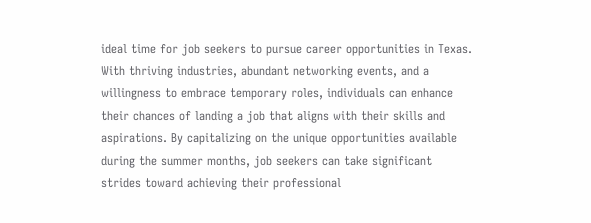ideal time for job seekers to pursue career opportunities in Texas. With thriving industries, abundant networking events, and a willingness to embrace temporary roles, individuals can enhance their chances of landing a job that aligns with their skills and aspirations. By capitalizing on the unique opportunities available during the summer months, job seekers can take significant strides toward achieving their professional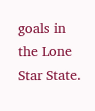goals in the Lone Star State.